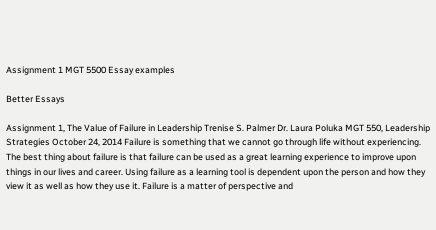Assignment 1 MGT 5500 Essay examples

Better Essays

Assignment 1, The Value of Failure in Leadership Trenise S. Palmer Dr. Laura Poluka MGT 550, Leadership Strategies October 24, 2014 Failure is something that we cannot go through life without experiencing. The best thing about failure is that failure can be used as a great learning experience to improve upon things in our lives and career. Using failure as a learning tool is dependent upon the person and how they view it as well as how they use it. Failure is a matter of perspective and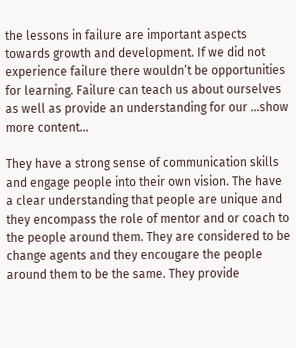the lessons in failure are important aspects towards growth and development. If we did not experience failure there wouldn’t be opportunities for learning. Failure can teach us about ourselves as well as provide an understanding for our …show more content…

They have a strong sense of communication skills and engage people into their own vision. The have a clear understanding that people are unique and they encompass the role of mentor and or coach to the people around them. They are considered to be change agents and they encougare the people around them to be the same. They provide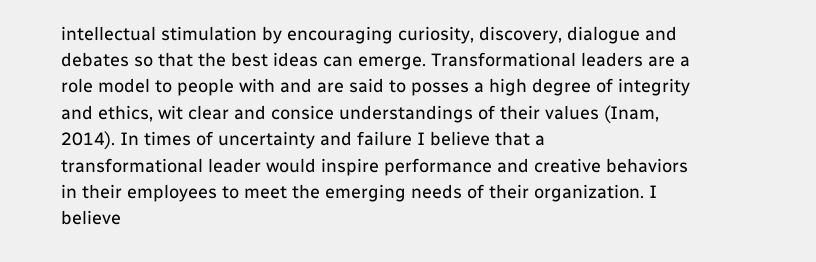intellectual stimulation by encouraging curiosity, discovery, dialogue and debates so that the best ideas can emerge. Transformational leaders are a role model to people with and are said to posses a high degree of integrity and ethics, wit clear and consice understandings of their values (Inam, 2014). In times of uncertainty and failure I believe that a transformational leader would inspire performance and creative behaviors in their employees to meet the emerging needs of their organization. I believe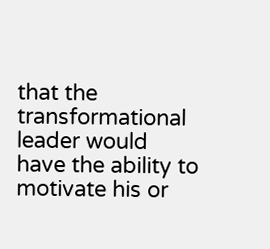that the transformational leader would have the ability to motivate his or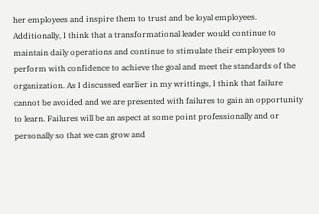her employees and inspire them to trust and be loyal employees. Additionally, I think that a transformational leader would continue to maintain daily operations and continue to stimulate their employees to perform with confidence to achieve the goal and meet the standards of the organization. As I discussed earlier in my writtings, I think that failure cannot be avoided and we are presented with failures to gain an opportunity to learn. Failures will be an aspect at some point professionally and or personally so that we can grow and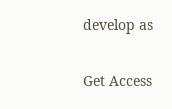develop as

Get Access